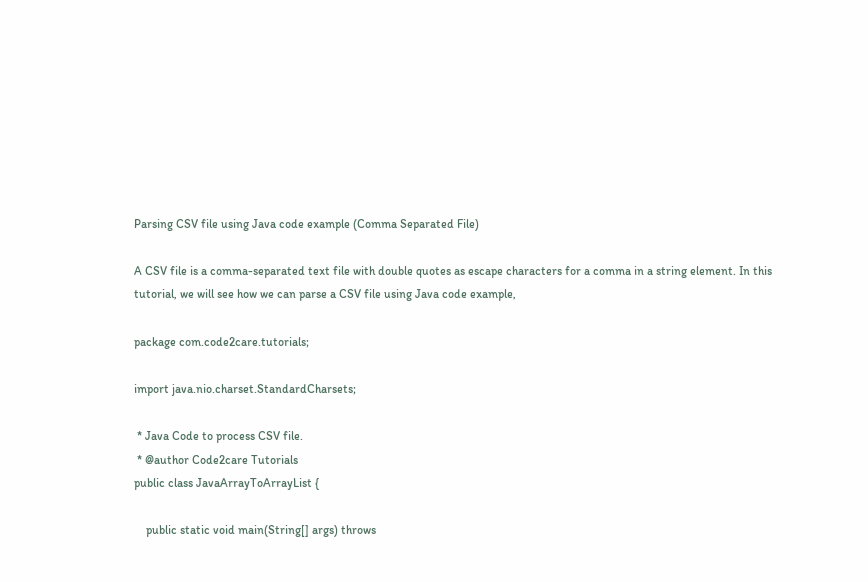Parsing CSV file using Java code example (Comma Separated File)

A CSV file is a comma-separated text file with double quotes as escape characters for a comma in a string element. In this tutorial, we will see how we can parse a CSV file using Java code example,

package com.code2care.tutorials;

import java.nio.charset.StandardCharsets;

 * Java Code to process CSV file.
 * @author Code2care Tutorials
public class JavaArrayToArrayList {

    public static void main(String[] args) throws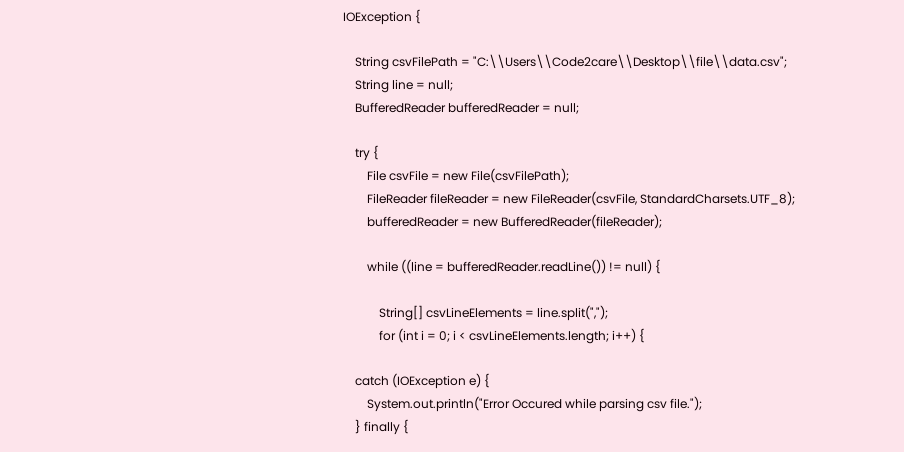IOException {

    String csvFilePath = "C:\\Users\\Code2care\\Desktop\\file\\data.csv";
    String line = null;
    BufferedReader bufferedReader = null;

    try {
        File csvFile = new File(csvFilePath);
        FileReader fileReader = new FileReader(csvFile, StandardCharsets.UTF_8);
        bufferedReader = new BufferedReader(fileReader);

        while ((line = bufferedReader.readLine()) != null) {

            String[] csvLineElements = line.split(",");
            for (int i = 0; i < csvLineElements.length; i++) {

    catch (IOException e) {
        System.out.println("Error Occured while parsing csv file.");
    } finally {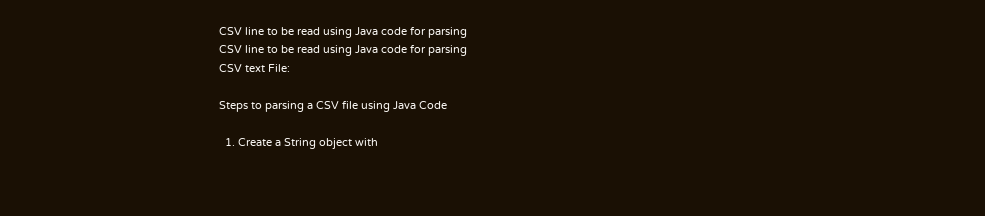CSV line to be read using Java code for parsing
CSV line to be read using Java code for parsing
CSV text File:

Steps to parsing a CSV file using Java Code

  1. Create a String object with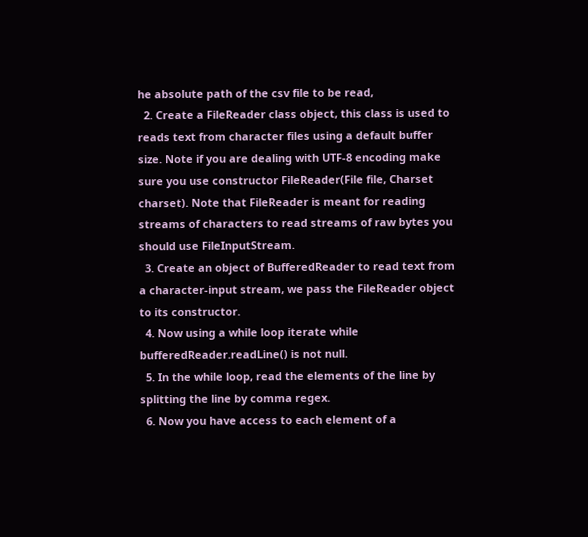he absolute path of the csv file to be read,
  2. Create a FileReader class object, this class is used to reads text from character files using a default buffer size. Note if you are dealing with UTF-8 encoding make sure you use constructor FileReader(File file, Charset charset). Note that FileReader is meant for reading streams of characters to read streams of raw bytes you should use FileInputStream.
  3. Create an object of BufferedReader to read text from a character-input stream, we pass the FileReader object to its constructor.
  4. Now using a while loop iterate while bufferedReader.readLine() is not null.
  5. In the while loop, read the elements of the line by splitting the line by comma regex.
  6. Now you have access to each element of a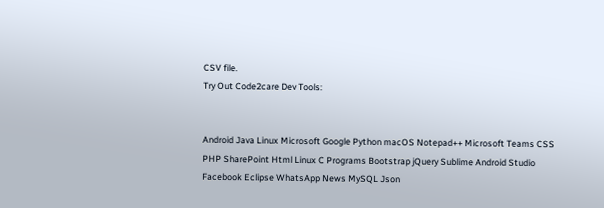CSV file.
Try Out Code2care Dev Tools:


Android Java Linux Microsoft Google Python macOS Notepad++ Microsoft Teams CSS PHP SharePoint Html Linux C Programs Bootstrap jQuery Sublime Android Studio Facebook Eclipse WhatsApp News MySQL Json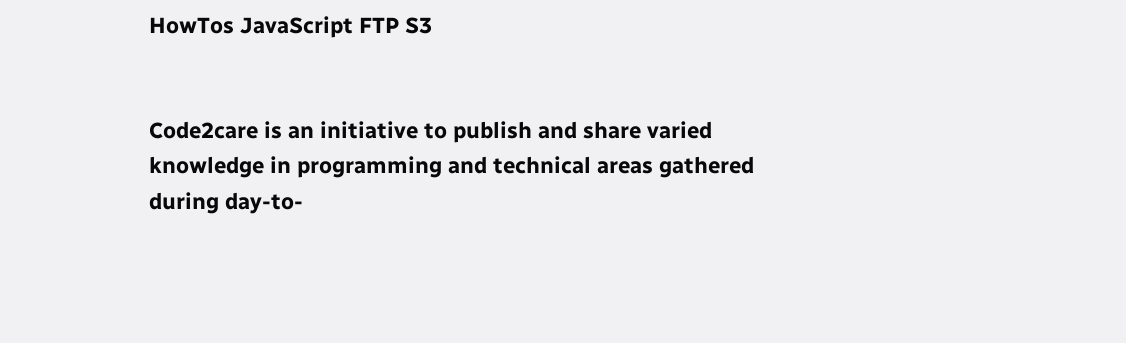HowTos JavaScript FTP S3


Code2care is an initiative to publish and share varied knowledge in programming and technical areas gathered during day-to-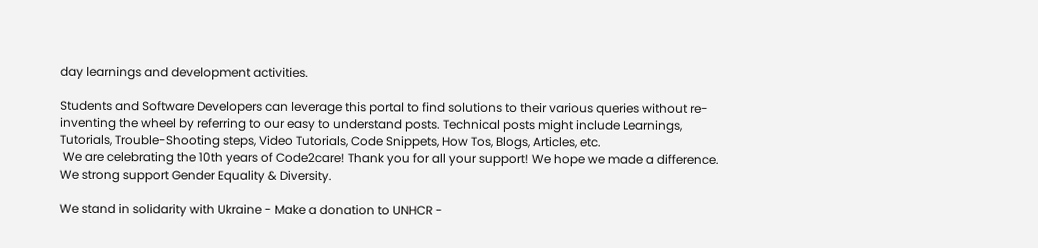day learnings and development activities.

Students and Software Developers can leverage this portal to find solutions to their various queries without re-inventing the wheel by referring to our easy to understand posts. Technical posts might include Learnings, Tutorials, Trouble-Shooting steps, Video Tutorials, Code Snippets, How Tos, Blogs, Articles, etc.
 We are celebrating the 10th years of Code2care! Thank you for all your support! We hope we made a difference.
We strong support Gender Equality & Diversity.

We stand in solidarity with Ukraine - Make a donation to UNHCR -